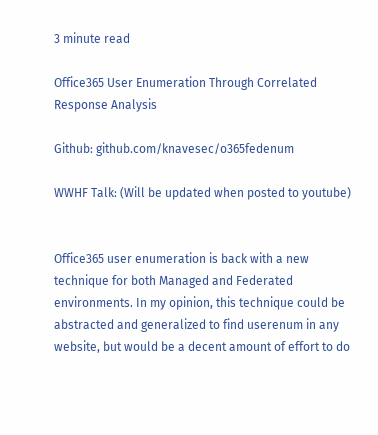3 minute read

Office365 User Enumeration Through Correlated Response Analysis

Github: github.com/knavesec/o365fedenum

WWHF Talk: (Will be updated when posted to youtube)


Office365 user enumeration is back with a new technique for both Managed and Federated environments. In my opinion, this technique could be abstracted and generalized to find userenum in any website, but would be a decent amount of effort to do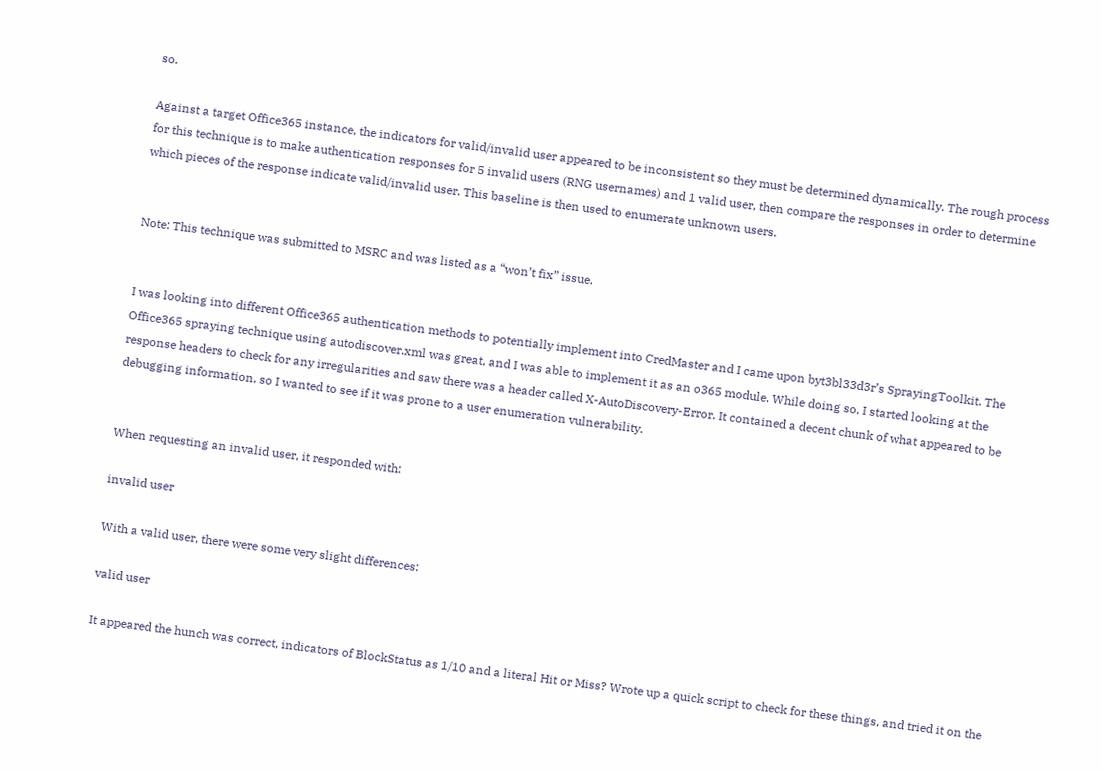so.

Against a target Office365 instance, the indicators for valid/invalid user appeared to be inconsistent so they must be determined dynamically. The rough process for this technique is to make authentication responses for 5 invalid users (RNG usernames) and 1 valid user, then compare the responses in order to determine which pieces of the response indicate valid/invalid user. This baseline is then used to enumerate unknown users.


Note: This technique was submitted to MSRC and was listed as a “won’t fix” issue.


I was looking into different Office365 authentication methods to potentially implement into CredMaster and I came upon byt3bl33d3r’s SprayingToolkit. The Office365 spraying technique using autodiscover.xml was great, and I was able to implement it as an o365 module. While doing so, I started looking at the response headers to check for any irregularities and saw there was a header called X-AutoDiscovery-Error. It contained a decent chunk of what appeared to be debugging information, so I wanted to see if it was prone to a user enumeration vulnerability.


When requesting an invalid user, it responded with:

invalid user

With a valid user, there were some very slight differences:

valid user

It appeared the hunch was correct, indicators of BlockStatus as 1/10 and a literal Hit or Miss? Wrote up a quick script to check for these things, and tried it on the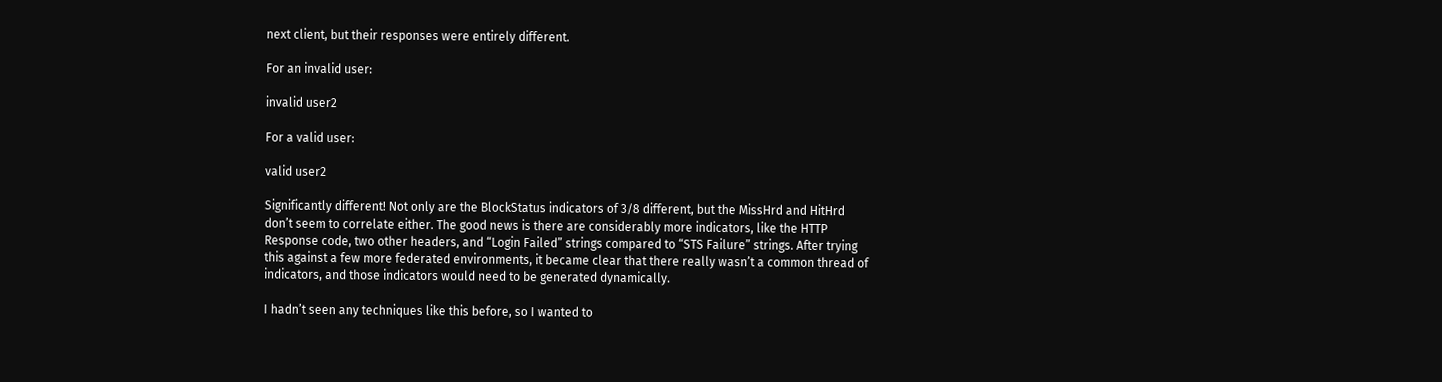next client, but their responses were entirely different.

For an invalid user:

invalid user2

For a valid user:

valid user2

Significantly different! Not only are the BlockStatus indicators of 3/8 different, but the MissHrd and HitHrd don’t seem to correlate either. The good news is there are considerably more indicators, like the HTTP Response code, two other headers, and “Login Failed” strings compared to “STS Failure” strings. After trying this against a few more federated environments, it became clear that there really wasn’t a common thread of indicators, and those indicators would need to be generated dynamically.

I hadn’t seen any techniques like this before, so I wanted to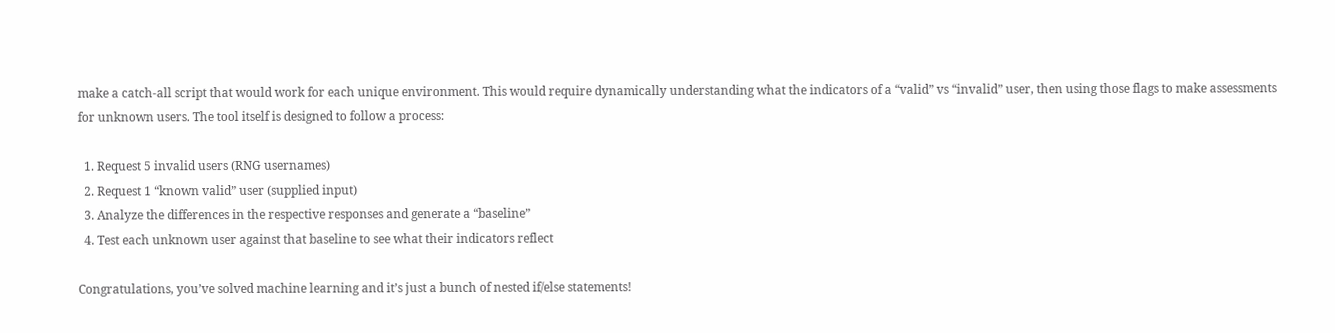make a catch-all script that would work for each unique environment. This would require dynamically understanding what the indicators of a “valid” vs “invalid” user, then using those flags to make assessments for unknown users. The tool itself is designed to follow a process:

  1. Request 5 invalid users (RNG usernames)
  2. Request 1 “known valid” user (supplied input)
  3. Analyze the differences in the respective responses and generate a “baseline”
  4. Test each unknown user against that baseline to see what their indicators reflect

Congratulations, you’ve solved machine learning and it’s just a bunch of nested if/else statements!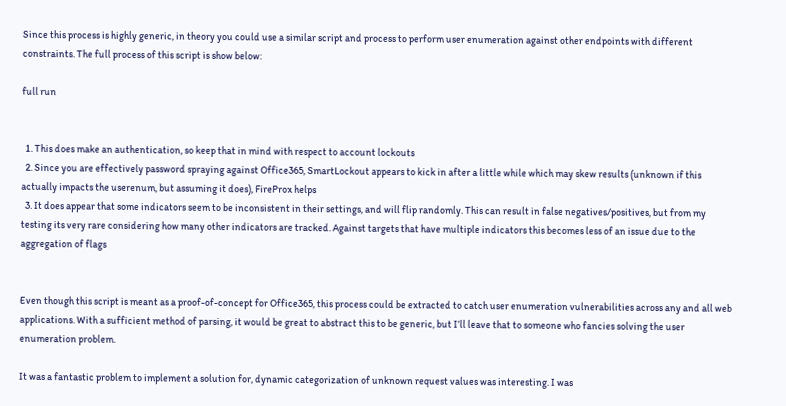Since this process is highly generic, in theory you could use a similar script and process to perform user enumeration against other endpoints with different constraints. The full process of this script is show below:

full run


  1. This does make an authentication, so keep that in mind with respect to account lockouts
  2. Since you are effectively password spraying against Office365, SmartLockout appears to kick in after a little while which may skew results (unknown if this actually impacts the userenum, but assuming it does), FireProx helps
  3. It does appear that some indicators seem to be inconsistent in their settings, and will flip randomly. This can result in false negatives/positives, but from my testing its very rare considering how many other indicators are tracked. Against targets that have multiple indicators this becomes less of an issue due to the aggregation of flags


Even though this script is meant as a proof-of-concept for Office365, this process could be extracted to catch user enumeration vulnerabilities across any and all web applications. With a sufficient method of parsing, it would be great to abstract this to be generic, but I’ll leave that to someone who fancies solving the user enumeration problem.

It was a fantastic problem to implement a solution for, dynamic categorization of unknown request values was interesting. I was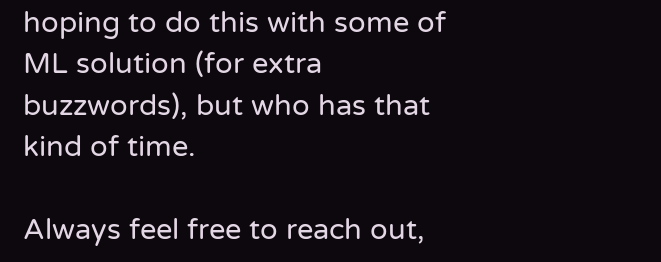hoping to do this with some of ML solution (for extra buzzwords), but who has that kind of time.

Always feel free to reach out,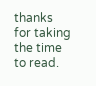thanks for taking the time to read.